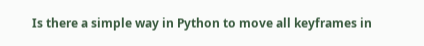Is there a simple way in Python to move all keyframes in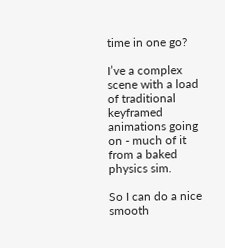time in one go?

I’ve a complex scene with a load of traditional keyframed animations going on - much of it from a baked physics sim.

So I can do a nice smooth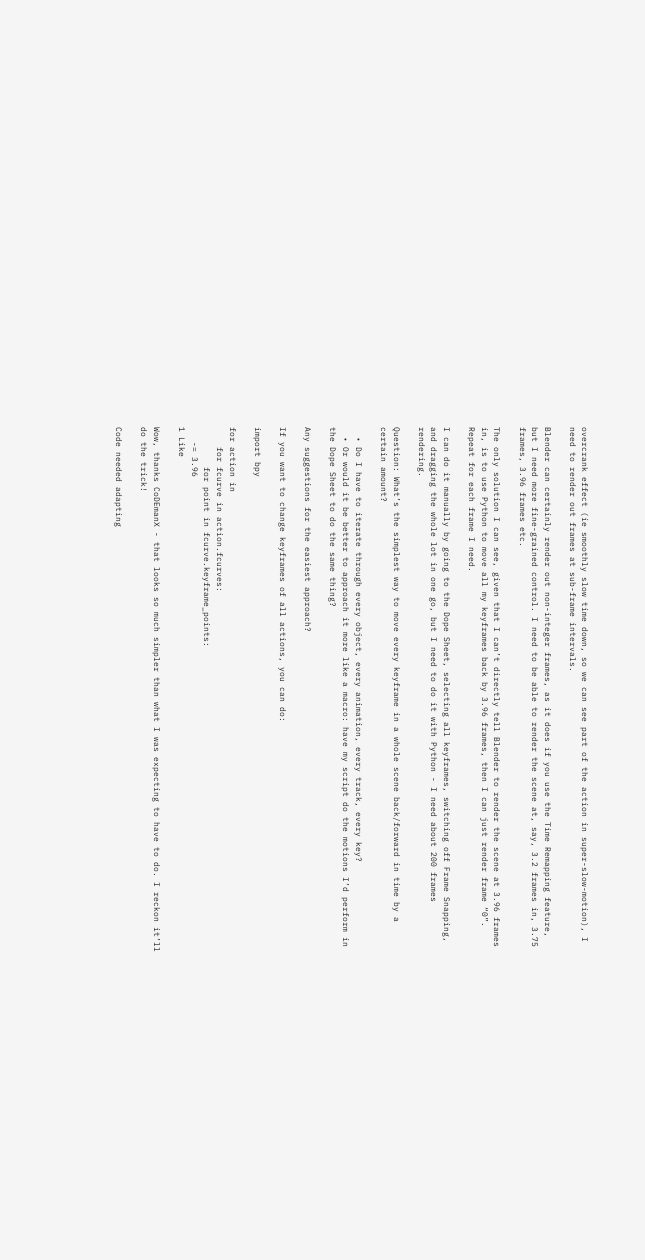overcrank effect (ie smoothly slow time down, so we can see part of the action in super-slow-motion), I need to render out frames at sub-frame intervals.

Blender can certainly render out non-integer frames, as it does if you use the Time Remapping feature, but I need more fine-grained control. I need to be able to render the scene at, say, 3.2 frames in, 3.75 frames, 3.96 frames etc.

The only solution I can see, given that I can’t directly tell Blender to render the scene at 3.96 frames in, is to use Python to move all my keyframes back by 3.96 frames, then I can just render frame “0”. Repeat for each frame I need.

I can do it manually by going to the Dope Sheet, selecting all keyframes, switching off Frame Snapping, and dragging the whole lot in one go, but I need to do it with Python - I need about 200 frames rendering.

Question: What’s the simplest way to move every keyframe in a whole scene back/forward in time by a certain amount?

  • Do I have to iterate through every object, every animation, every track, every key?
  • Or would it be better to approach it more like a macro: have my script do the motions I’d perform in the Dope Sheet to do the same thing?

Any suggestions for the easiest approach?

If you want to change keyframes of all actions, you can do:

import bpy

for action in
    for fcurve in action.fcurves:
        for point in fcurve.keyframe_points:
   -= 3.96
1 Like

Wow, thanks CoDEmanX - that looks so much simpler than what I was expecting to have to do. I reckon it’ll do the trick!

Code needed adapting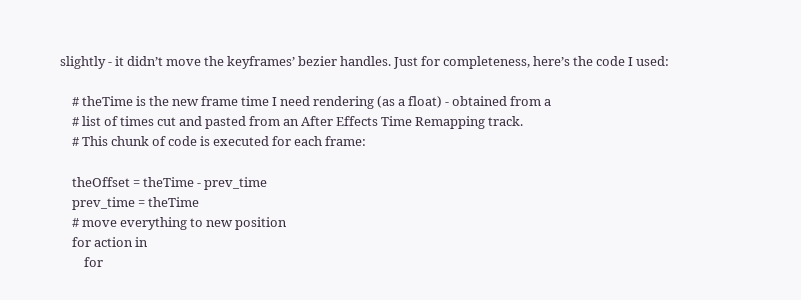slightly - it didn’t move the keyframes’ bezier handles. Just for completeness, here’s the code I used:

    # theTime is the new frame time I need rendering (as a float) - obtained from a
    # list of times cut and pasted from an After Effects Time Remapping track.
    # This chunk of code is executed for each frame:

    theOffset = theTime - prev_time
    prev_time = theTime
    # move everything to new position
    for action in
        for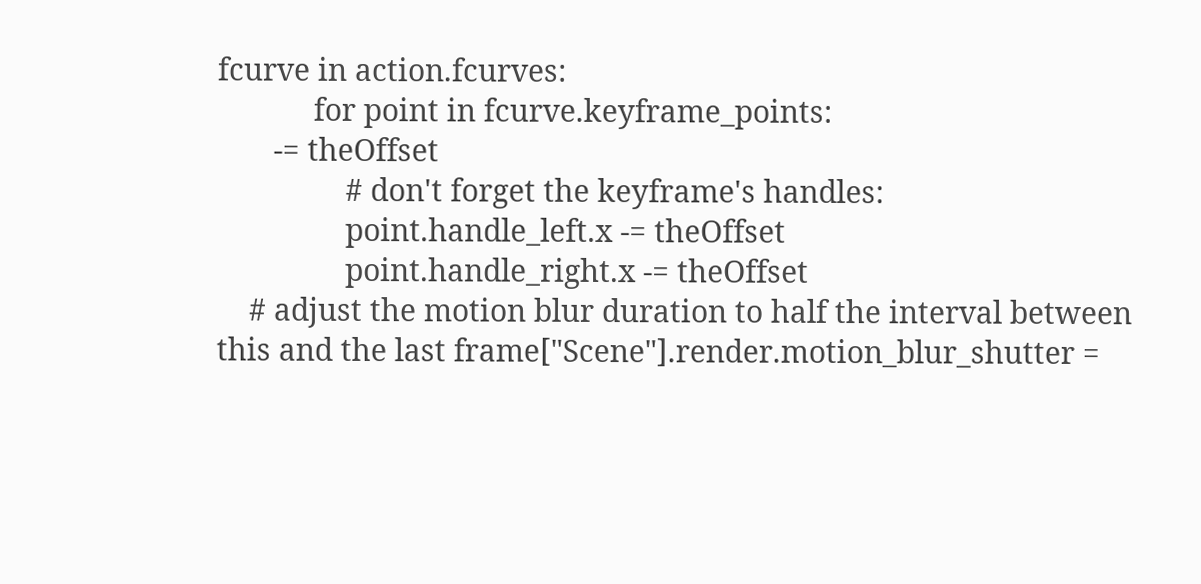fcurve in action.fcurves:
            for point in fcurve.keyframe_points:
       -= theOffset
                # don't forget the keyframe's handles:
                point.handle_left.x -= theOffset
                point.handle_right.x -= theOffset
    # adjust the motion blur duration to half the interval between this and the last frame["Scene"].render.motion_blur_shutter =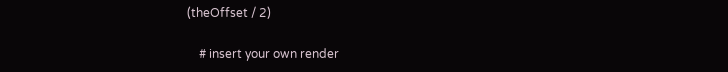(theOffset / 2)

    # insert your own render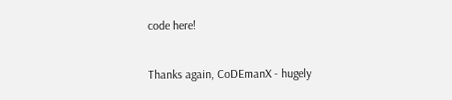code here!

Thanks again, CoDEmanX - hugely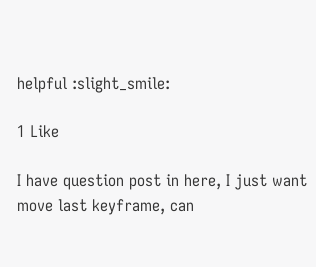helpful :slight_smile:

1 Like

I have question post in here, I just want move last keyframe, can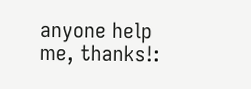anyone help me, thanks!: